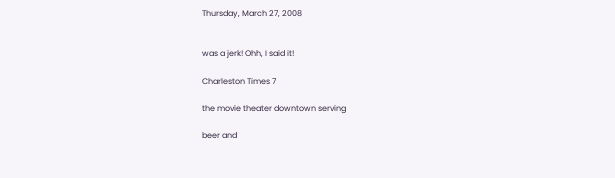Thursday, March 27, 2008


was a jerk! Ohh, I said it!

Charleston Times 7

the movie theater downtown serving

beer and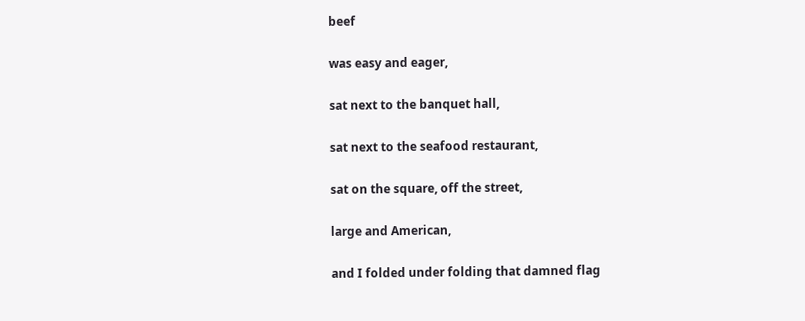beef

was easy and eager,

sat next to the banquet hall,

sat next to the seafood restaurant,

sat on the square, off the street,

large and American,

and I folded under folding that damned flag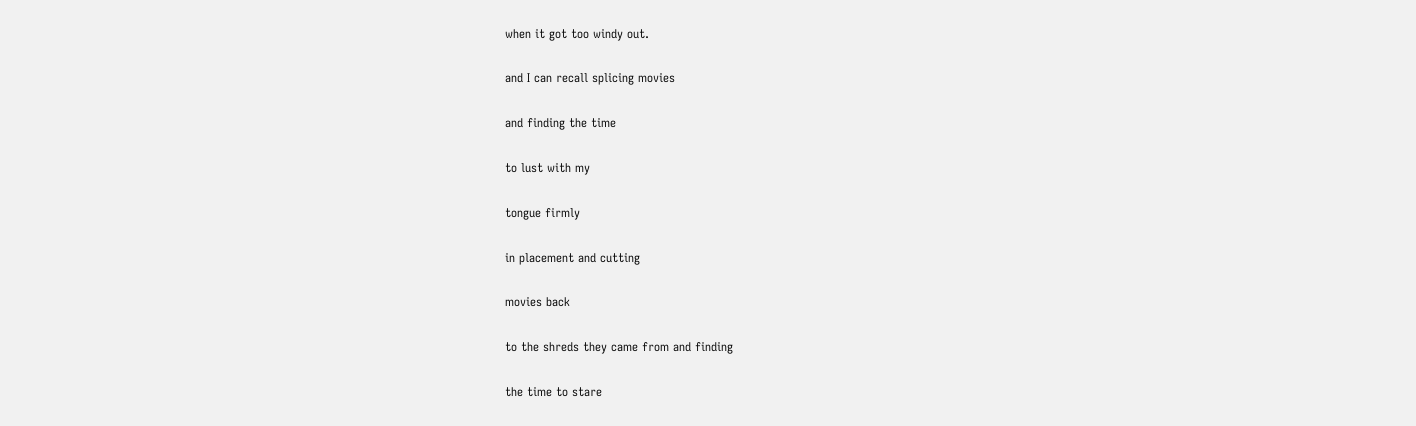when it got too windy out.

and I can recall splicing movies

and finding the time

to lust with my

tongue firmly

in placement and cutting

movies back

to the shreds they came from and finding

the time to stare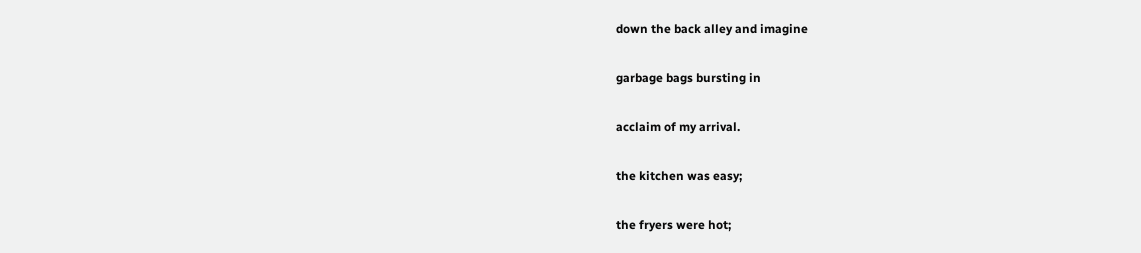down the back alley and imagine

garbage bags bursting in

acclaim of my arrival.

the kitchen was easy;

the fryers were hot;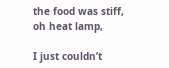the food was stiff, oh heat lamp,

I just couldn’t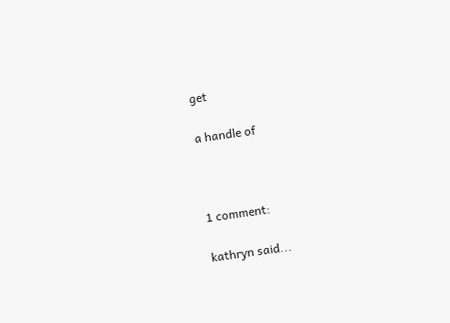get

a handle of



1 comment:

kathryn said...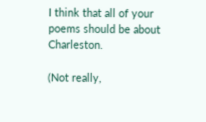I think that all of your poems should be about Charleston.

(Not really,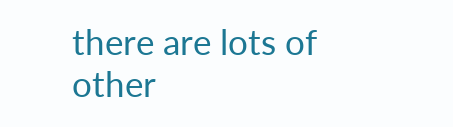there are lots of other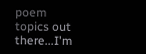poem topics out there...I'm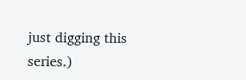just digging this series.)